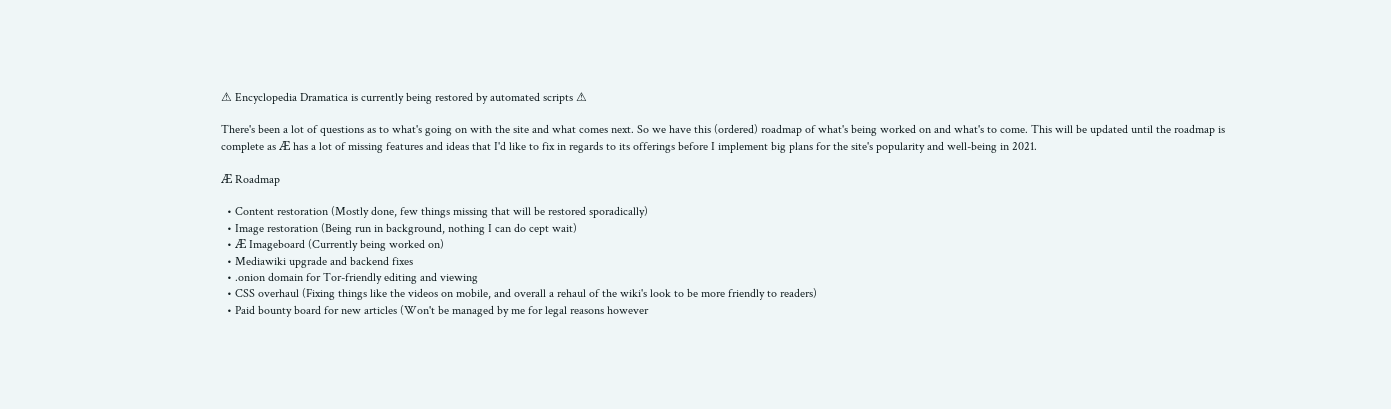⚠ Encyclopedia Dramatica is currently being restored by automated scripts ⚠

There's been a lot of questions as to what's going on with the site and what comes next. So we have this (ordered) roadmap of what's being worked on and what's to come. This will be updated until the roadmap is complete as Æ has a lot of missing features and ideas that I'd like to fix in regards to its offerings before I implement big plans for the site's popularity and well-being in 2021.

Æ Roadmap

  • Content restoration (Mostly done, few things missing that will be restored sporadically)
  • Image restoration (Being run in background, nothing I can do cept wait)
  • Æ Imageboard (Currently being worked on)
  • Mediawiki upgrade and backend fixes
  • .onion domain for Tor-friendly editing and viewing
  • CSS overhaul (Fixing things like the videos on mobile, and overall a rehaul of the wiki's look to be more friendly to readers)
  • Paid bounty board for new articles (Won't be managed by me for legal reasons however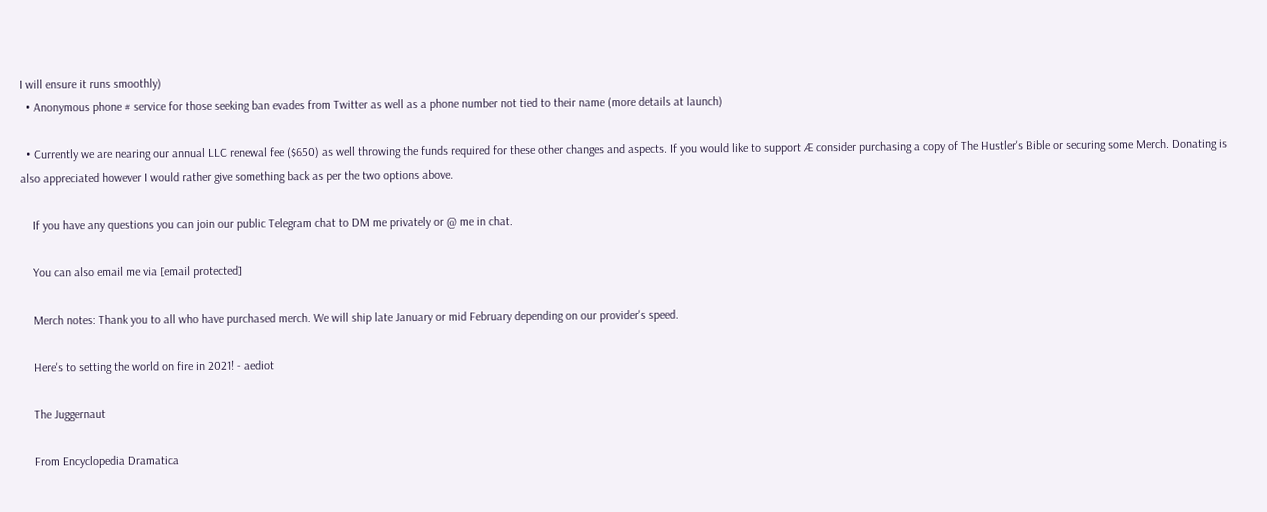I will ensure it runs smoothly)
  • Anonymous phone # service for those seeking ban evades from Twitter as well as a phone number not tied to their name (more details at launch)

  • Currently we are nearing our annual LLC renewal fee ($650) as well throwing the funds required for these other changes and aspects. If you would like to support Æ consider purchasing a copy of The Hustler's Bible or securing some Merch. Donating is also appreciated however I would rather give something back as per the two options above.

    If you have any questions you can join our public Telegram chat to DM me privately or @ me in chat.

    You can also email me via [email protected]

    Merch notes: Thank you to all who have purchased merch. We will ship late January or mid February depending on our provider's speed.

    Here's to setting the world on fire in 2021! - aediot

    The Juggernaut

    From Encyclopedia Dramatica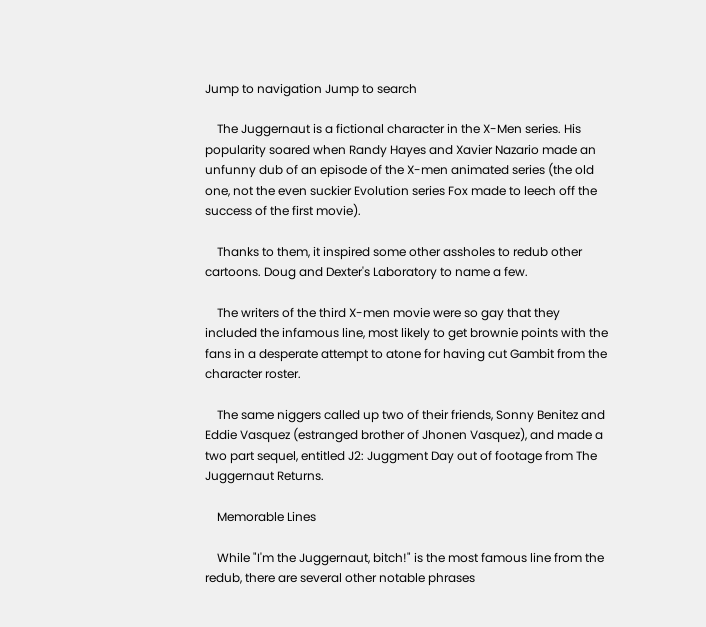Jump to navigation Jump to search

    The Juggernaut is a fictional character in the X-Men series. His popularity soared when Randy Hayes and Xavier Nazario made an unfunny dub of an episode of the X-men animated series (the old one, not the even suckier Evolution series Fox made to leech off the success of the first movie).

    Thanks to them, it inspired some other assholes to redub other cartoons. Doug and Dexter's Laboratory to name a few.

    The writers of the third X-men movie were so gay that they included the infamous line, most likely to get brownie points with the fans in a desperate attempt to atone for having cut Gambit from the character roster.

    The same niggers called up two of their friends, Sonny Benitez and Eddie Vasquez (estranged brother of Jhonen Vasquez), and made a two part sequel, entitled J2: Juggment Day out of footage from The Juggernaut Returns.

    Memorable Lines

    While "I'm the Juggernaut, bitch!" is the most famous line from the redub, there are several other notable phrases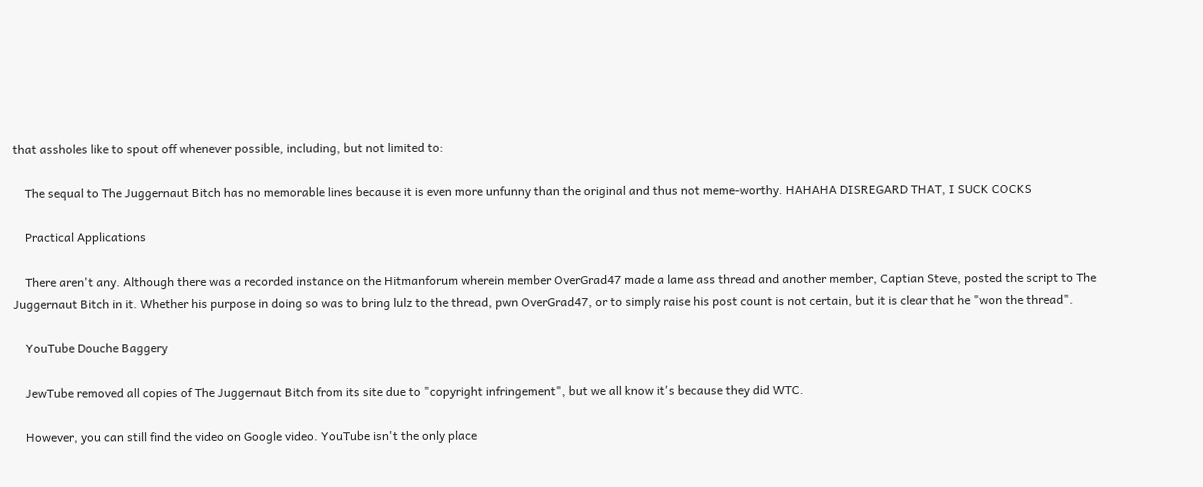that assholes like to spout off whenever possible, including, but not limited to:

    The sequal to The Juggernaut Bitch has no memorable lines because it is even more unfunny than the original and thus not meme-worthy. HAHAHA DISREGARD THAT, I SUCK COCKS

    Practical Applications

    There aren't any. Although there was a recorded instance on the Hitmanforum wherein member OverGrad47 made a lame ass thread and another member, Captian Steve, posted the script to The Juggernaut Bitch in it. Whether his purpose in doing so was to bring lulz to the thread, pwn OverGrad47, or to simply raise his post count is not certain, but it is clear that he "won the thread".

    YouTube Douche Baggery

    JewTube removed all copies of The Juggernaut Bitch from its site due to "copyright infringement", but we all know it's because they did WTC.

    However, you can still find the video on Google video. YouTube isn't the only place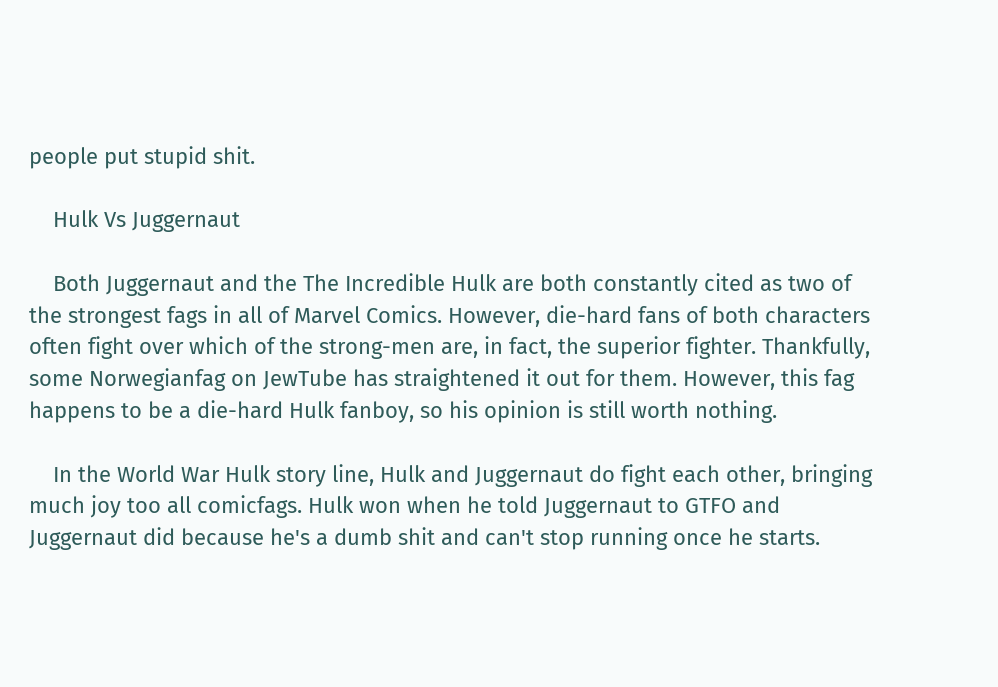people put stupid shit.

    Hulk Vs Juggernaut

    Both Juggernaut and the The Incredible Hulk are both constantly cited as two of the strongest fags in all of Marvel Comics. However, die-hard fans of both characters often fight over which of the strong-men are, in fact, the superior fighter. Thankfully, some Norwegianfag on JewTube has straightened it out for them. However, this fag happens to be a die-hard Hulk fanboy, so his opinion is still worth nothing.

    In the World War Hulk story line, Hulk and Juggernaut do fight each other, bringing much joy too all comicfags. Hulk won when he told Juggernaut to GTFO and Juggernaut did because he's a dumb shit and can't stop running once he starts.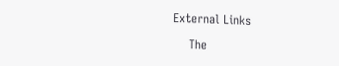External Links

    The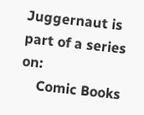Juggernaut is part of a series on:
    Comic Books